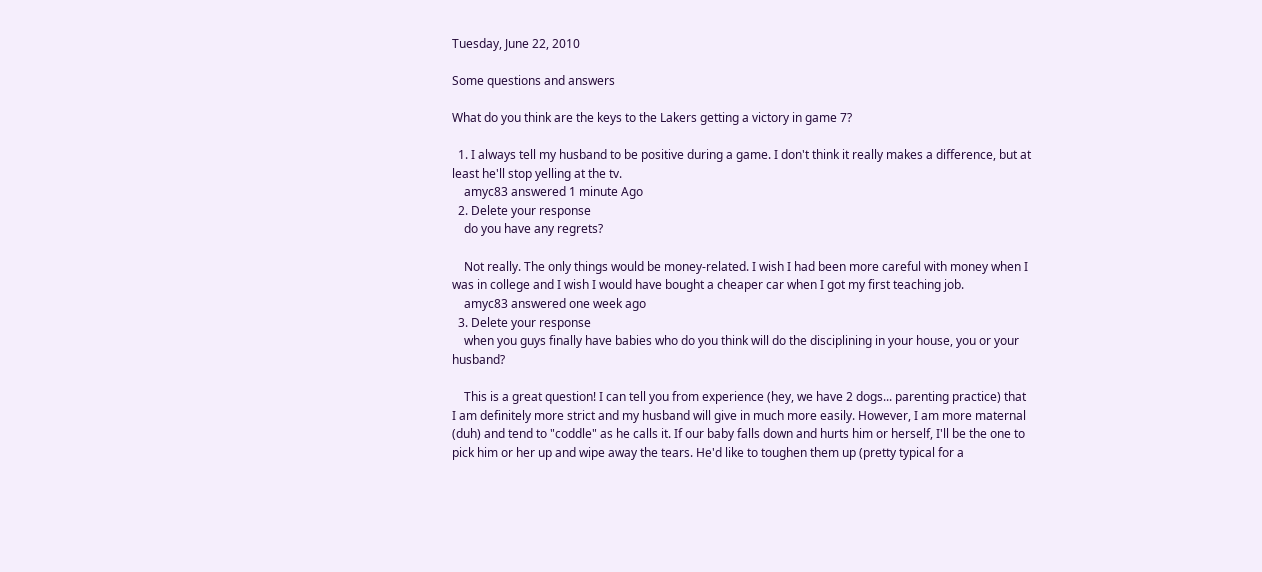Tuesday, June 22, 2010

Some questions and answers

What do you think are the keys to the Lakers getting a victory in game 7?

  1. I always tell my husband to be positive during a game. I don't think it really makes a difference, but at least he'll stop yelling at the tv.
    amyc83 answered 1 minute Ago
  2. Delete your response
    do you have any regrets?

    Not really. The only things would be money-related. I wish I had been more careful with money when I was in college and I wish I would have bought a cheaper car when I got my first teaching job.
    amyc83 answered one week ago
  3. Delete your response
    when you guys finally have babies who do you think will do the disciplining in your house, you or your husband?

    This is a great question! I can tell you from experience (hey, we have 2 dogs... parenting practice) that I am definitely more strict and my husband will give in much more easily. However, I am more maternal (duh) and tend to "coddle" as he calls it. If our baby falls down and hurts him or herself, I'll be the one to pick him or her up and wipe away the tears. He'd like to toughen them up (pretty typical for a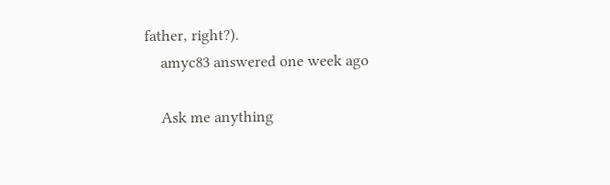father, right?).
    amyc83 answered one week ago

    Ask me anything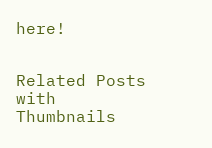here!


Related Posts with Thumbnails